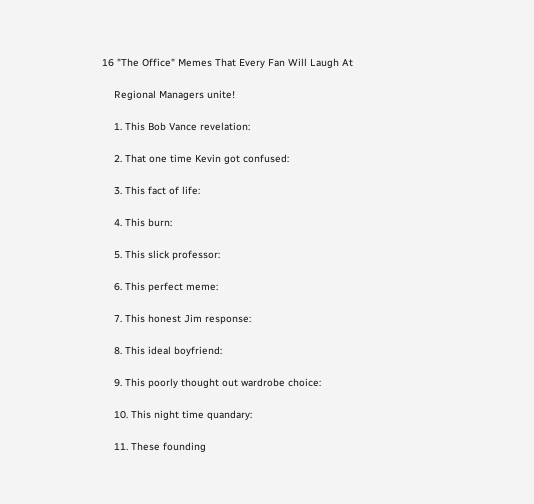16 "The Office" Memes That Every Fan Will Laugh At

    Regional Managers unite!

    1. This Bob Vance revelation:

    2. That one time Kevin got confused:

    3. This fact of life:

    4. This burn:

    5. This slick professor:

    6. This perfect meme:

    7. This honest Jim response:

    8. This ideal boyfriend:

    9. This poorly thought out wardrobe choice:

    10. This night time quandary:

    11. These founding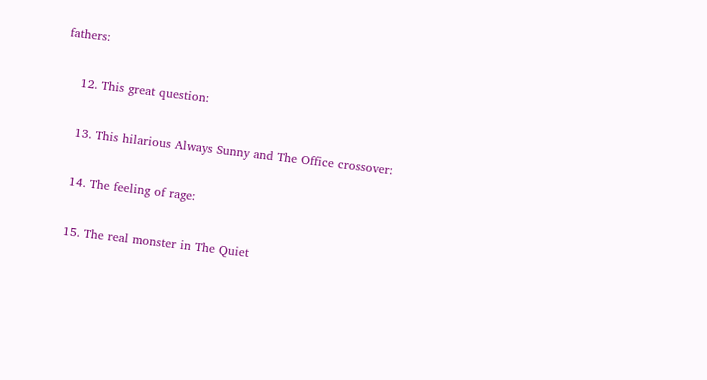fathers:

    12. This great question:

    13. This hilarious Always Sunny and The Office crossover:

    14. The feeling of rage:

    15. The real monster in The Quiet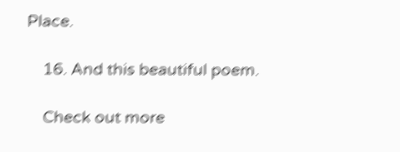Place.

    16. And this beautiful poem.

    Check out more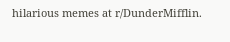hilarious memes at r/DunderMifflin.